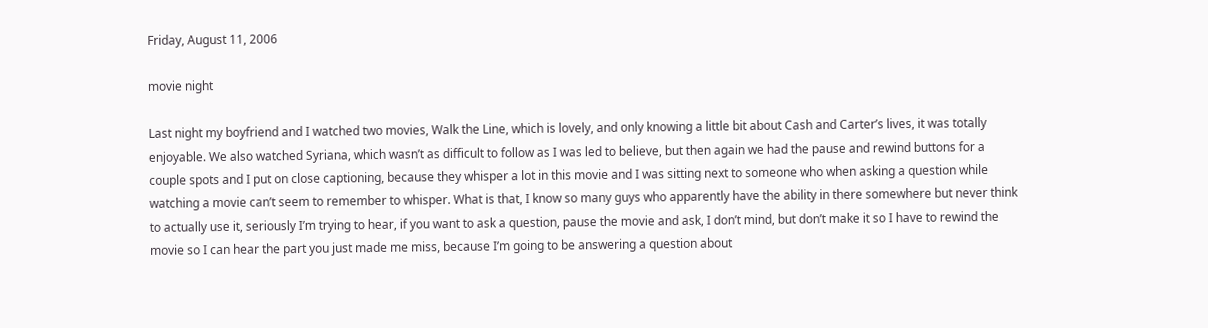Friday, August 11, 2006

movie night

Last night my boyfriend and I watched two movies, Walk the Line, which is lovely, and only knowing a little bit about Cash and Carter’s lives, it was totally enjoyable. We also watched Syriana, which wasn’t as difficult to follow as I was led to believe, but then again we had the pause and rewind buttons for a couple spots and I put on close captioning, because they whisper a lot in this movie and I was sitting next to someone who when asking a question while watching a movie can’t seem to remember to whisper. What is that, I know so many guys who apparently have the ability in there somewhere but never think to actually use it, seriously I’m trying to hear, if you want to ask a question, pause the movie and ask, I don’t mind, but don’t make it so I have to rewind the movie so I can hear the part you just made me miss, because I’m going to be answering a question about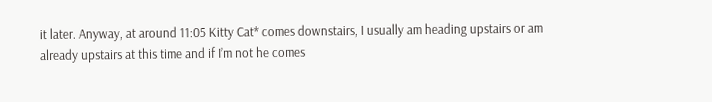it later. Anyway, at around 11:05 Kitty Cat* comes downstairs, I usually am heading upstairs or am already upstairs at this time and if I’m not he comes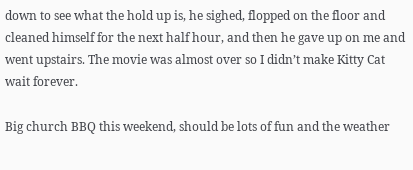down to see what the hold up is, he sighed, flopped on the floor and cleaned himself for the next half hour, and then he gave up on me and went upstairs. The movie was almost over so I didn’t make Kitty Cat wait forever.

Big church BBQ this weekend, should be lots of fun and the weather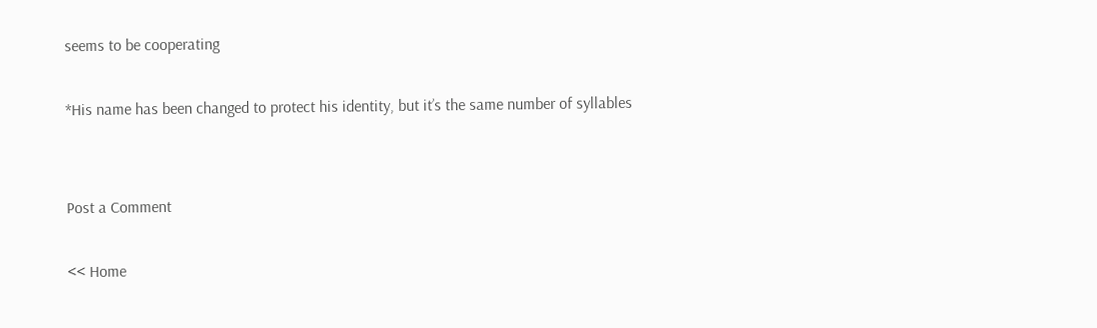seems to be cooperating

*His name has been changed to protect his identity, but it’s the same number of syllables


Post a Comment

<< Home